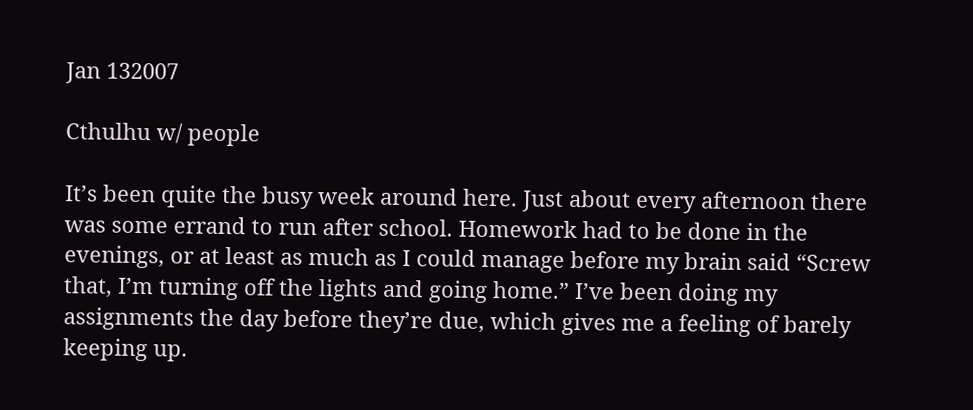Jan 132007

Cthulhu w/ people

It’s been quite the busy week around here. Just about every afternoon there was some errand to run after school. Homework had to be done in the evenings, or at least as much as I could manage before my brain said “Screw that, I’m turning off the lights and going home.” I’ve been doing my assignments the day before they’re due, which gives me a feeling of barely keeping up.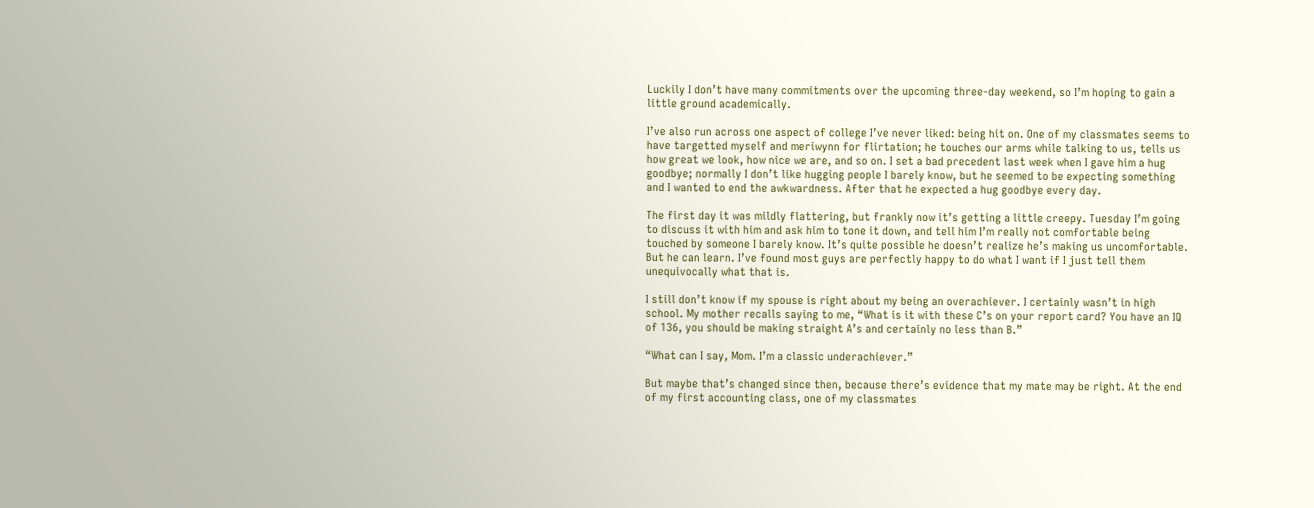Luckily I don’t have many commitments over the upcoming three-day weekend, so I’m hoping to gain a little ground academically.

I’ve also run across one aspect of college I’ve never liked: being hit on. One of my classmates seems to have targetted myself and meriwynn for flirtation; he touches our arms while talking to us, tells us how great we look, how nice we are, and so on. I set a bad precedent last week when I gave him a hug goodbye; normally I don’t like hugging people I barely know, but he seemed to be expecting something and I wanted to end the awkwardness. After that he expected a hug goodbye every day.

The first day it was mildly flattering, but frankly now it’s getting a little creepy. Tuesday I’m going to discuss it with him and ask him to tone it down, and tell him I’m really not comfortable being touched by someone I barely know. It’s quite possible he doesn’t realize he’s making us uncomfortable. But he can learn. I’ve found most guys are perfectly happy to do what I want if I just tell them unequivocally what that is.

I still don’t know if my spouse is right about my being an overachiever. I certainly wasn’t in high school. My mother recalls saying to me, “What is it with these C’s on your report card? You have an IQ of 136, you should be making straight A’s and certainly no less than B.”

“What can I say, Mom. I’m a classic underachiever.”

But maybe that’s changed since then, because there’s evidence that my mate may be right. At the end of my first accounting class, one of my classmates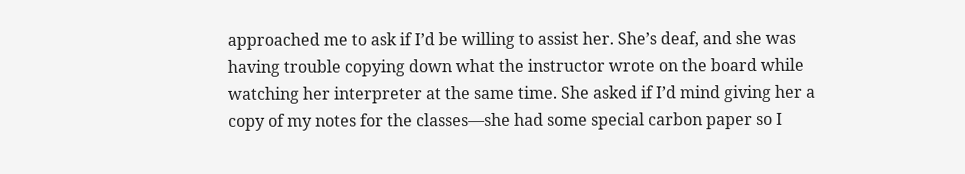approached me to ask if I’d be willing to assist her. She’s deaf, and she was having trouble copying down what the instructor wrote on the board while watching her interpreter at the same time. She asked if I’d mind giving her a copy of my notes for the classes—she had some special carbon paper so I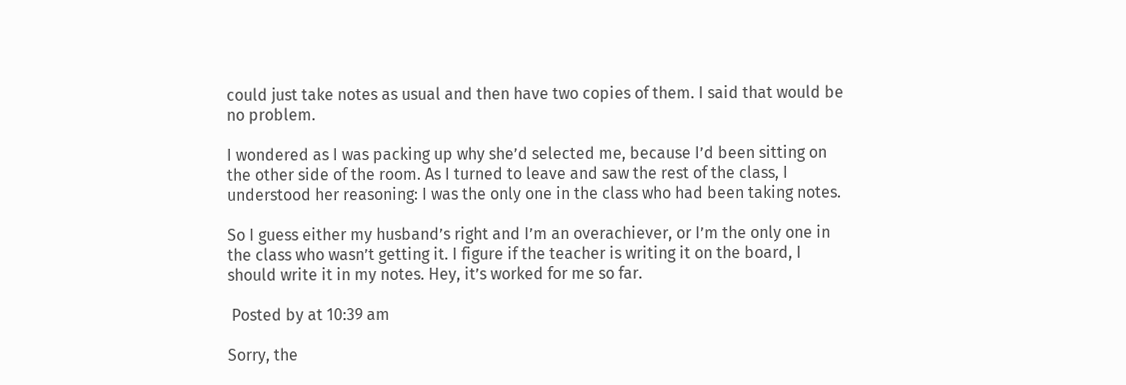could just take notes as usual and then have two copies of them. I said that would be no problem.

I wondered as I was packing up why she’d selected me, because I’d been sitting on the other side of the room. As I turned to leave and saw the rest of the class, I understood her reasoning: I was the only one in the class who had been taking notes.

So I guess either my husband’s right and I’m an overachiever, or I’m the only one in the class who wasn’t getting it. I figure if the teacher is writing it on the board, I should write it in my notes. Hey, it’s worked for me so far.

 Posted by at 10:39 am

Sorry, the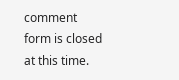comment form is closed at this time.